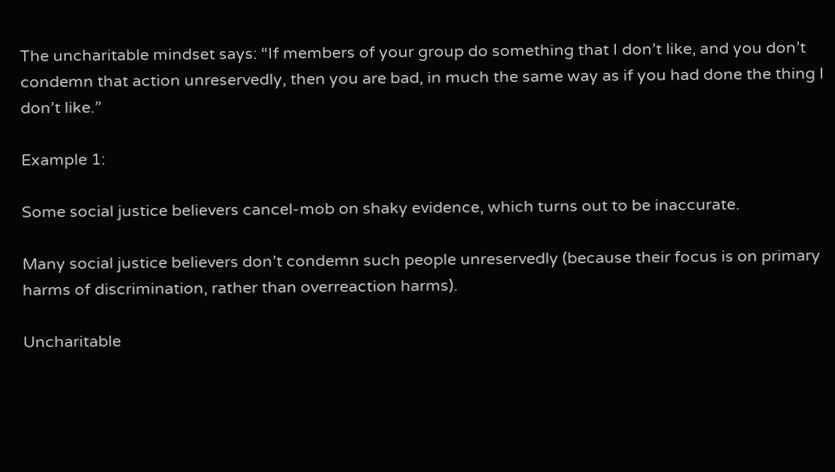The uncharitable mindset says: “If members of your group do something that I don’t like, and you don’t condemn that action unreservedly, then you are bad, in much the same way as if you had done the thing I don’t like.”

Example 1:

Some social justice believers cancel-mob on shaky evidence, which turns out to be inaccurate.

Many social justice believers don’t condemn such people unreservedly (because their focus is on primary harms of discrimination, rather than overreaction harms).

Uncharitable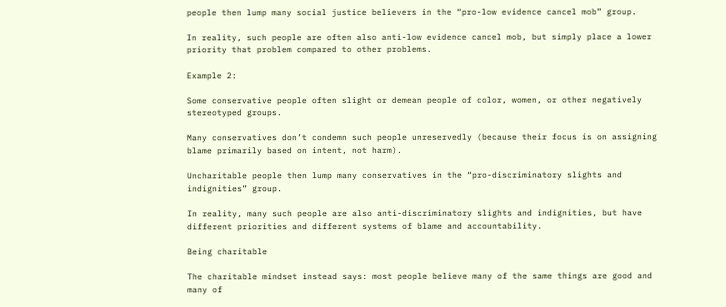people then lump many social justice believers in the “pro-low evidence cancel mob” group.

In reality, such people are often also anti-low evidence cancel mob, but simply place a lower priority that problem compared to other problems.

Example 2:

Some conservative people often slight or demean people of color, women, or other negatively stereotyped groups.

Many conservatives don’t condemn such people unreservedly (because their focus is on assigning blame primarily based on intent, not harm).

Uncharitable people then lump many conservatives in the “pro-discriminatory slights and indignities” group.

In reality, many such people are also anti-discriminatory slights and indignities, but have different priorities and different systems of blame and accountability.

Being charitable

The charitable mindset instead says: most people believe many of the same things are good and many of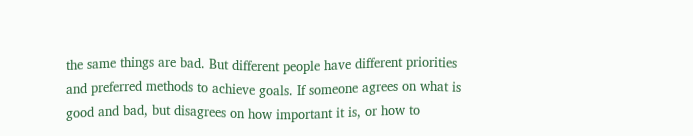the same things are bad. But different people have different priorities and preferred methods to achieve goals. If someone agrees on what is good and bad, but disagrees on how important it is, or how to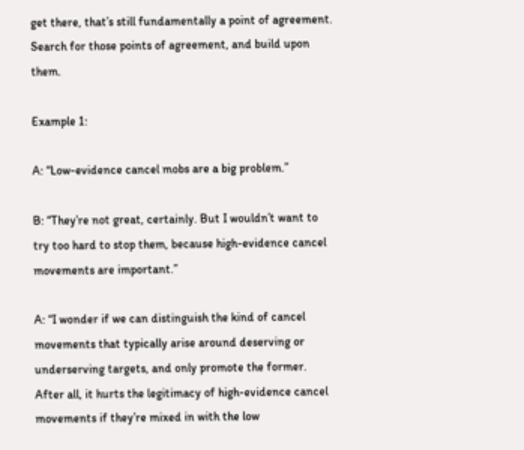get there, that’s still fundamentally a point of agreement. Search for those points of agreement, and build upon them.

Example 1:

A: “Low-evidence cancel mobs are a big problem.”

B: “They’re not great, certainly. But I wouldn’t want to try too hard to stop them, because high-evidence cancel movements are important.”

A: “I wonder if we can distinguish the kind of cancel movements that typically arise around deserving or underserving targets, and only promote the former. After all, it hurts the legitimacy of high-evidence cancel movements if they’re mixed in with the low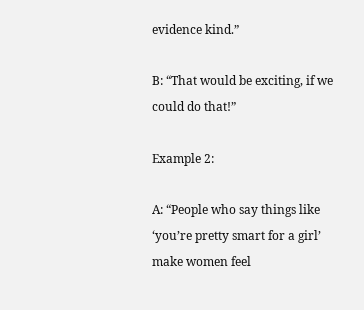evidence kind.”

B: “That would be exciting, if we could do that!”

Example 2:

A: “People who say things like ‘you’re pretty smart for a girl’ make women feel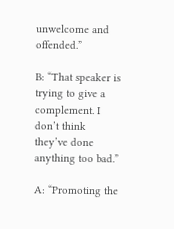unwelcome and offended.”

B: “That speaker is trying to give a complement. I don’t think they’ve done anything too bad.”

A: “Promoting the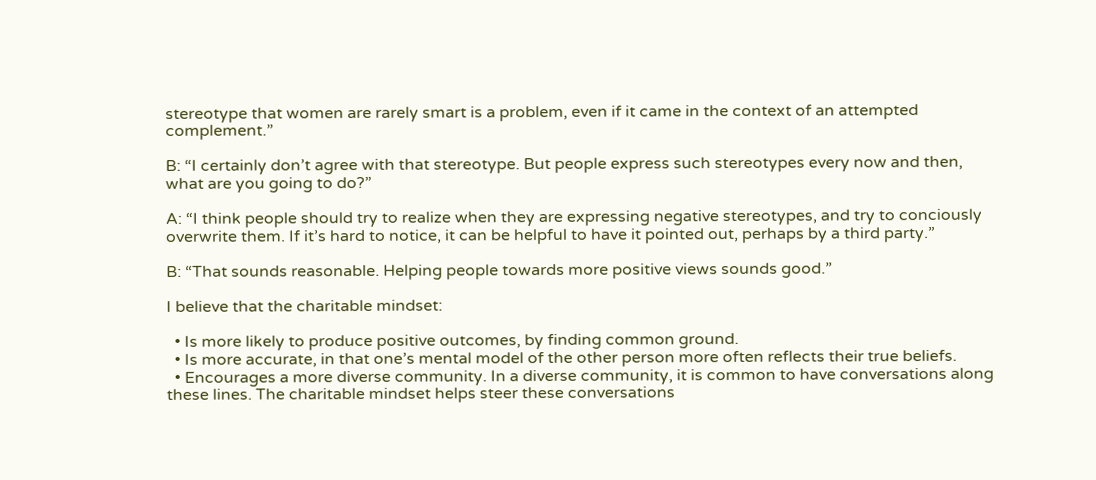stereotype that women are rarely smart is a problem, even if it came in the context of an attempted complement.”

B: “I certainly don’t agree with that stereotype. But people express such stereotypes every now and then, what are you going to do?”

A: “I think people should try to realize when they are expressing negative stereotypes, and try to conciously overwrite them. If it’s hard to notice, it can be helpful to have it pointed out, perhaps by a third party.”

B: “That sounds reasonable. Helping people towards more positive views sounds good.”

I believe that the charitable mindset:

  • Is more likely to produce positive outcomes, by finding common ground.
  • Is more accurate, in that one’s mental model of the other person more often reflects their true beliefs.
  • Encourages a more diverse community. In a diverse community, it is common to have conversations along these lines. The charitable mindset helps steer these conversations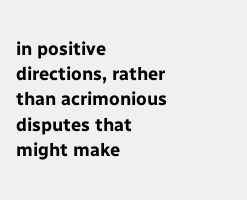in positive directions, rather than acrimonious disputes that might make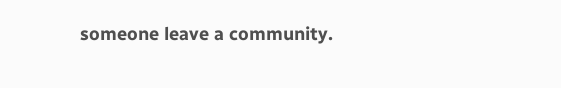someone leave a community.